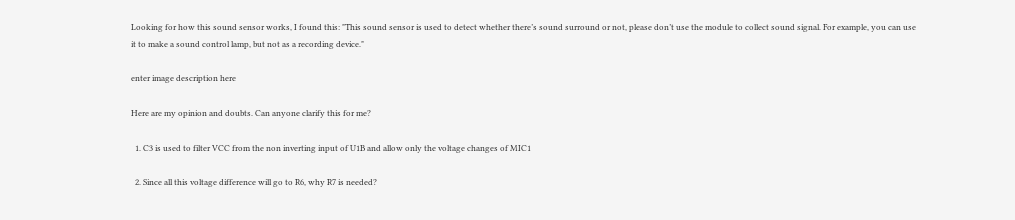Looking for how this sound sensor works, I found this: "This sound sensor is used to detect whether there’s sound surround or not, please don’t use the module to collect sound signal. For example, you can use it to make a sound control lamp, but not as a recording device."

enter image description here

Here are my opinion and doubts. Can anyone clarify this for me?

  1. C3 is used to filter VCC from the non inverting input of U1B and allow only the voltage changes of MIC1

  2. Since all this voltage difference will go to R6, why R7 is needed?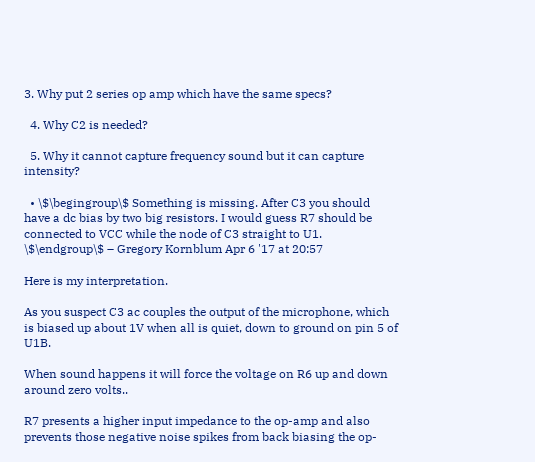3. Why put 2 series op amp which have the same specs?

  4. Why C2 is needed?

  5. Why it cannot capture frequency sound but it can capture intensity?

  • \$\begingroup\$ Something is missing. After C3 you should have a dc bias by two big resistors. I would guess R7 should be connected to VCC while the node of C3 straight to U1. \$\endgroup\$ – Gregory Kornblum Apr 6 '17 at 20:57

Here is my interpretation.

As you suspect C3 ac couples the output of the microphone, which is biased up about 1V when all is quiet, down to ground on pin 5 of U1B.

When sound happens it will force the voltage on R6 up and down around zero volts..

R7 presents a higher input impedance to the op-amp and also prevents those negative noise spikes from back biasing the op-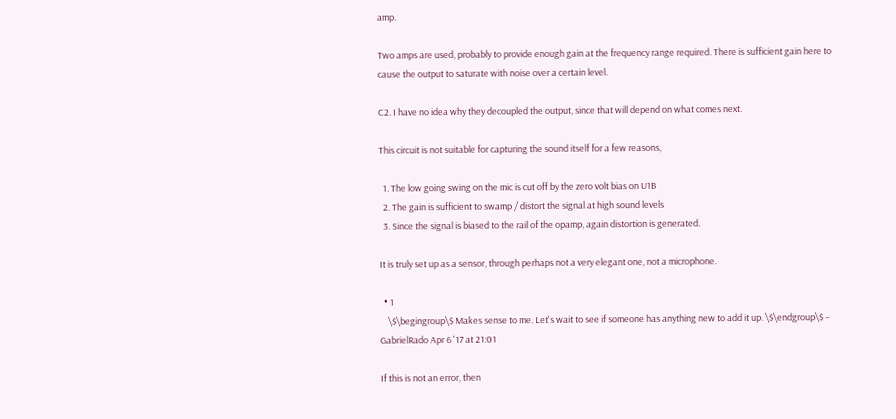amp.

Two amps are used, probably to provide enough gain at the frequency range required. There is sufficient gain here to cause the output to saturate with noise over a certain level.

C2. I have no idea why they decoupled the output, since that will depend on what comes next.

This circuit is not suitable for capturing the sound itself for a few reasons,

  1. The low going swing on the mic is cut off by the zero volt bias on U1B
  2. The gain is sufficient to swamp / distort the signal at high sound levels
  3. Since the signal is biased to the rail of the opamp, again distortion is generated.

It is truly set up as a sensor, through perhaps not a very elegant one, not a microphone.

  • 1
    \$\begingroup\$ Makes sense to me. Let's wait to see if someone has anything new to add it up. \$\endgroup\$ – GabrielRado Apr 6 '17 at 21:01

If this is not an error, then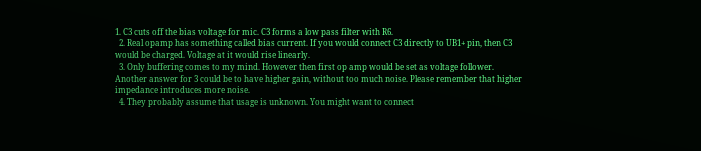1. C3 cuts off the bias voltage for mic. C3 forms a low pass filter with R6.
  2. Real opamp has something called bias current. If you would connect C3 directly to UB1+ pin, then C3 would be charged. Voltage at it would rise linearly.
  3. Only buffering comes to my mind. However then first op amp would be set as voltage follower. Another answer for 3 could be to have higher gain, without too much noise. Please remember that higher impedance introduces more noise.
  4. They probably assume that usage is unknown. You might want to connect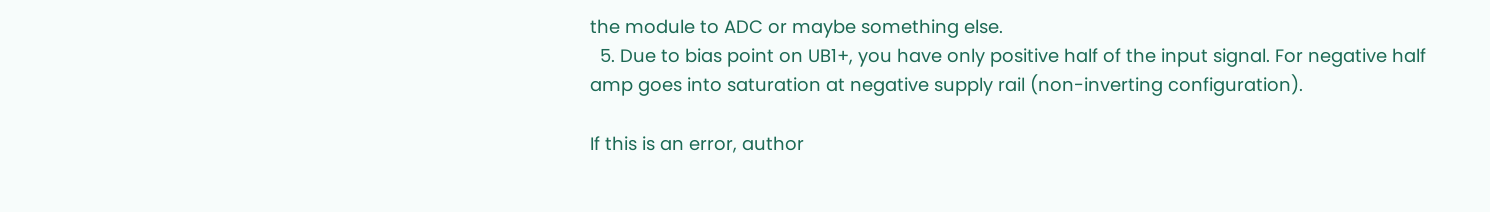the module to ADC or maybe something else.
  5. Due to bias point on UB1+, you have only positive half of the input signal. For negative half amp goes into saturation at negative supply rail (non-inverting configuration).

If this is an error, author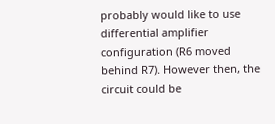probably would like to use differential amplifier configuration (R6 moved behind R7). However then, the circuit could be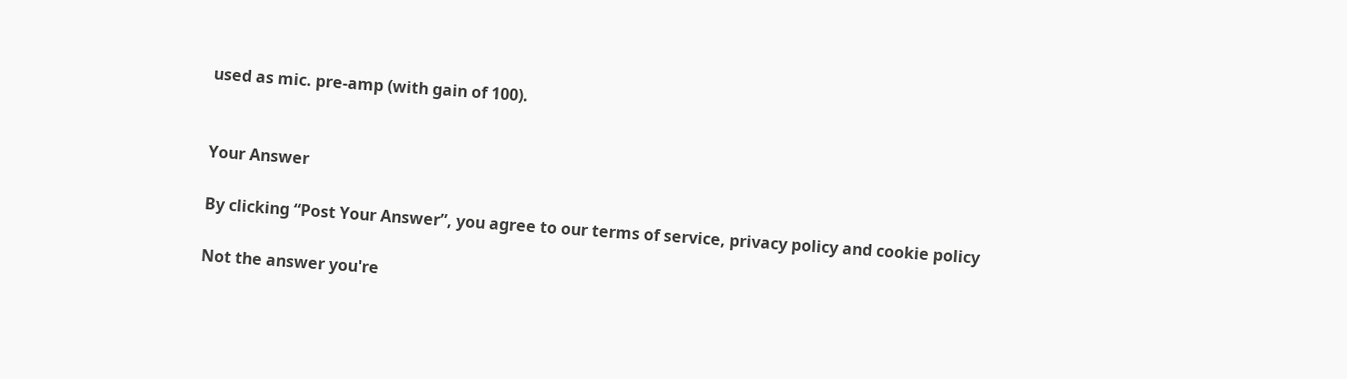used as mic. pre-amp (with gain of 100).


Your Answer

By clicking “Post Your Answer”, you agree to our terms of service, privacy policy and cookie policy

Not the answer you're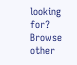looking for? Browse other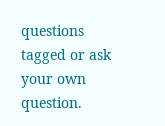questions tagged or ask your own question.